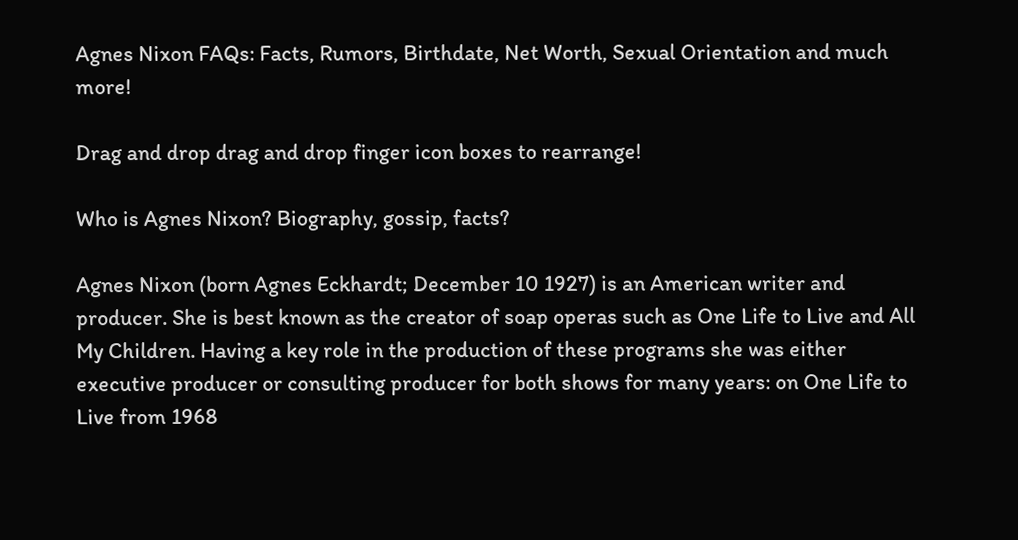Agnes Nixon FAQs: Facts, Rumors, Birthdate, Net Worth, Sexual Orientation and much more!

Drag and drop drag and drop finger icon boxes to rearrange!

Who is Agnes Nixon? Biography, gossip, facts?

Agnes Nixon (born Agnes Eckhardt; December 10 1927) is an American writer and producer. She is best known as the creator of soap operas such as One Life to Live and All My Children. Having a key role in the production of these programs she was either executive producer or consulting producer for both shows for many years: on One Life to Live from 1968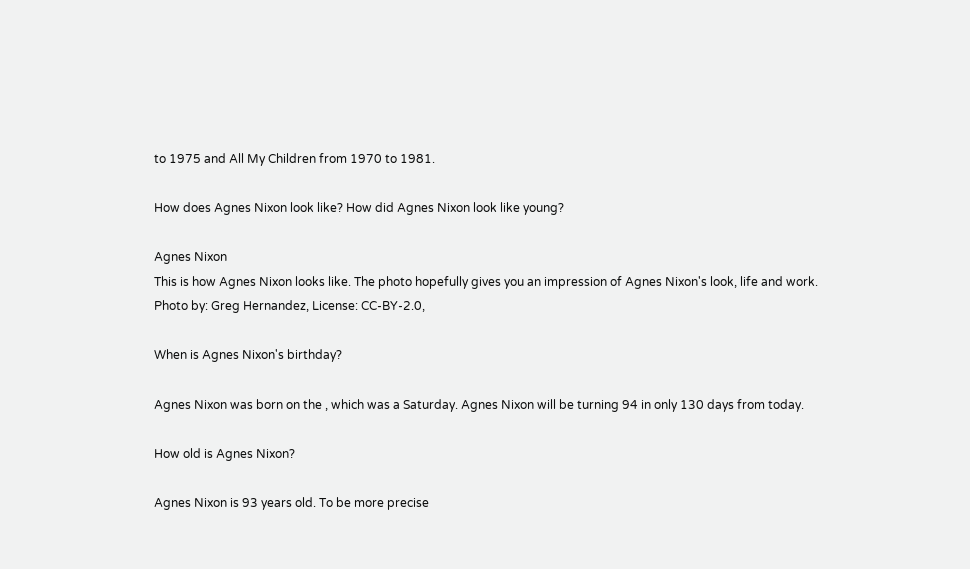to 1975 and All My Children from 1970 to 1981.

How does Agnes Nixon look like? How did Agnes Nixon look like young?

Agnes Nixon
This is how Agnes Nixon looks like. The photo hopefully gives you an impression of Agnes Nixon's look, life and work.
Photo by: Greg Hernandez, License: CC-BY-2.0,

When is Agnes Nixon's birthday?

Agnes Nixon was born on the , which was a Saturday. Agnes Nixon will be turning 94 in only 130 days from today.

How old is Agnes Nixon?

Agnes Nixon is 93 years old. To be more precise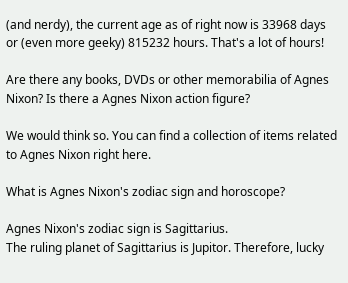(and nerdy), the current age as of right now is 33968 days or (even more geeky) 815232 hours. That's a lot of hours!

Are there any books, DVDs or other memorabilia of Agnes Nixon? Is there a Agnes Nixon action figure?

We would think so. You can find a collection of items related to Agnes Nixon right here.

What is Agnes Nixon's zodiac sign and horoscope?

Agnes Nixon's zodiac sign is Sagittarius.
The ruling planet of Sagittarius is Jupitor. Therefore, lucky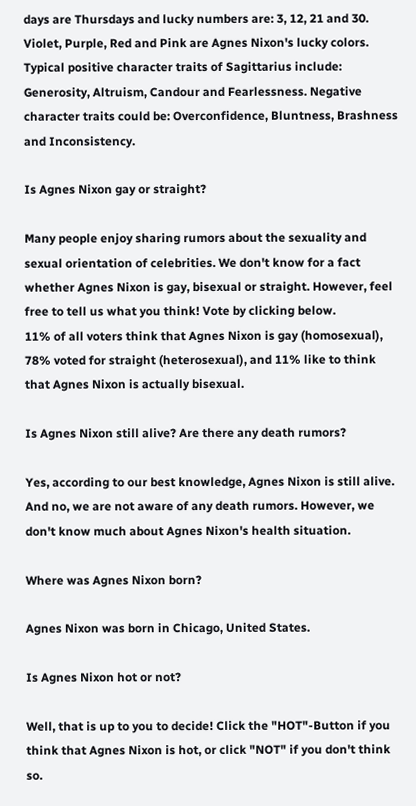days are Thursdays and lucky numbers are: 3, 12, 21 and 30. Violet, Purple, Red and Pink are Agnes Nixon's lucky colors. Typical positive character traits of Sagittarius include: Generosity, Altruism, Candour and Fearlessness. Negative character traits could be: Overconfidence, Bluntness, Brashness and Inconsistency.

Is Agnes Nixon gay or straight?

Many people enjoy sharing rumors about the sexuality and sexual orientation of celebrities. We don't know for a fact whether Agnes Nixon is gay, bisexual or straight. However, feel free to tell us what you think! Vote by clicking below.
11% of all voters think that Agnes Nixon is gay (homosexual), 78% voted for straight (heterosexual), and 11% like to think that Agnes Nixon is actually bisexual.

Is Agnes Nixon still alive? Are there any death rumors?

Yes, according to our best knowledge, Agnes Nixon is still alive. And no, we are not aware of any death rumors. However, we don't know much about Agnes Nixon's health situation.

Where was Agnes Nixon born?

Agnes Nixon was born in Chicago, United States.

Is Agnes Nixon hot or not?

Well, that is up to you to decide! Click the "HOT"-Button if you think that Agnes Nixon is hot, or click "NOT" if you don't think so.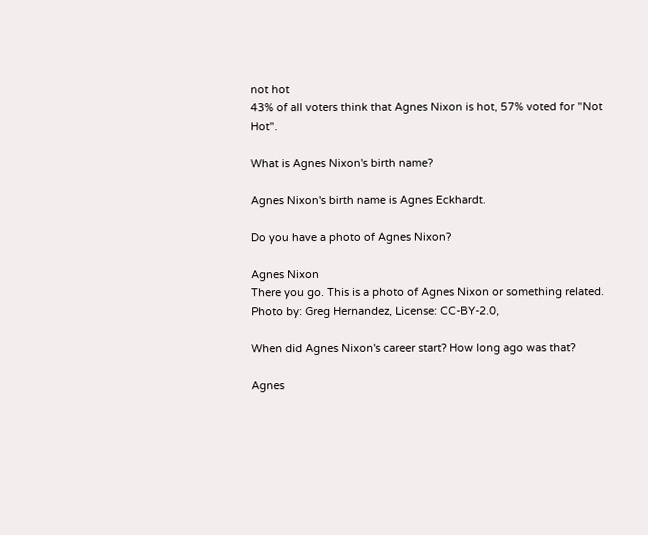not hot
43% of all voters think that Agnes Nixon is hot, 57% voted for "Not Hot".

What is Agnes Nixon's birth name?

Agnes Nixon's birth name is Agnes Eckhardt.

Do you have a photo of Agnes Nixon?

Agnes Nixon
There you go. This is a photo of Agnes Nixon or something related.
Photo by: Greg Hernandez, License: CC-BY-2.0,

When did Agnes Nixon's career start? How long ago was that?

Agnes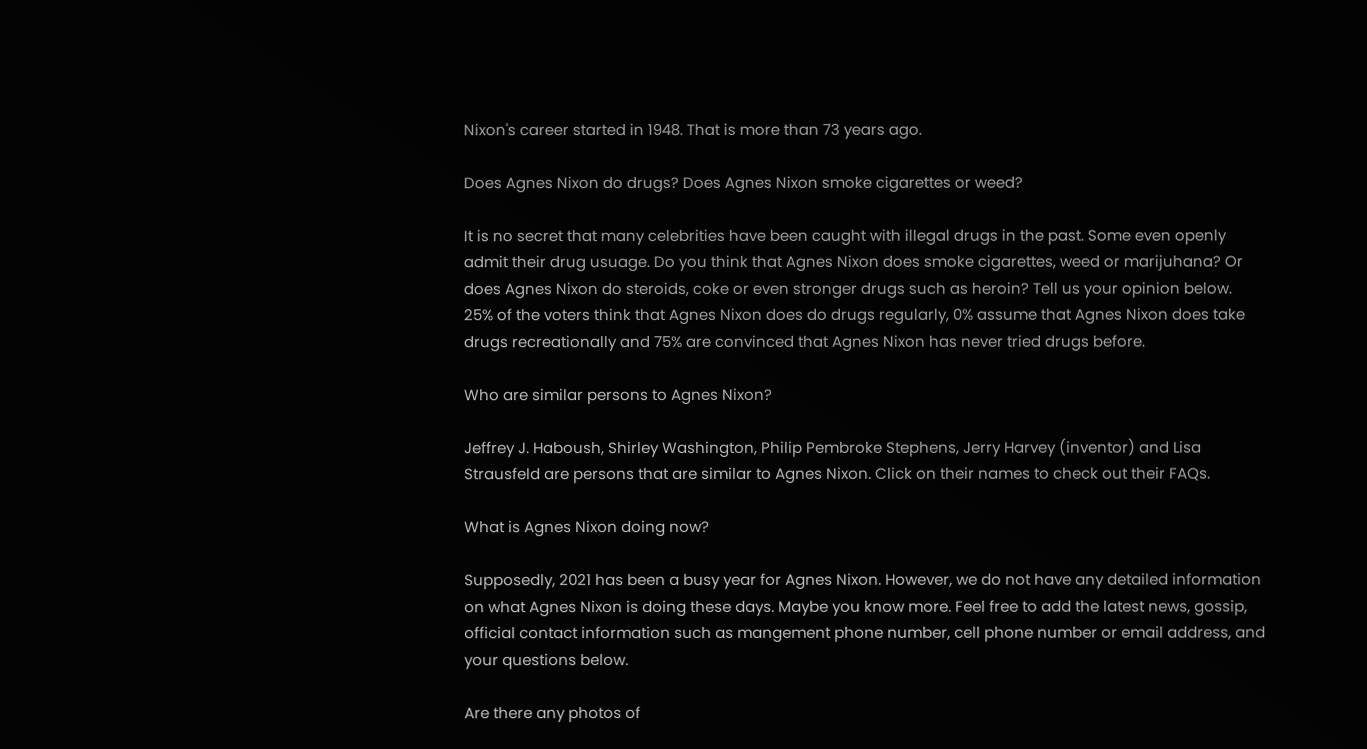Nixon's career started in 1948. That is more than 73 years ago.

Does Agnes Nixon do drugs? Does Agnes Nixon smoke cigarettes or weed?

It is no secret that many celebrities have been caught with illegal drugs in the past. Some even openly admit their drug usuage. Do you think that Agnes Nixon does smoke cigarettes, weed or marijuhana? Or does Agnes Nixon do steroids, coke or even stronger drugs such as heroin? Tell us your opinion below.
25% of the voters think that Agnes Nixon does do drugs regularly, 0% assume that Agnes Nixon does take drugs recreationally and 75% are convinced that Agnes Nixon has never tried drugs before.

Who are similar persons to Agnes Nixon?

Jeffrey J. Haboush, Shirley Washington, Philip Pembroke Stephens, Jerry Harvey (inventor) and Lisa Strausfeld are persons that are similar to Agnes Nixon. Click on their names to check out their FAQs.

What is Agnes Nixon doing now?

Supposedly, 2021 has been a busy year for Agnes Nixon. However, we do not have any detailed information on what Agnes Nixon is doing these days. Maybe you know more. Feel free to add the latest news, gossip, official contact information such as mangement phone number, cell phone number or email address, and your questions below.

Are there any photos of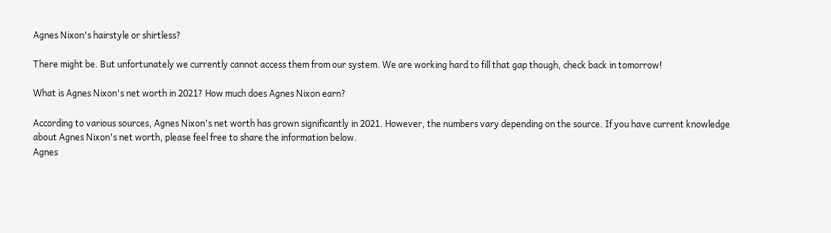Agnes Nixon's hairstyle or shirtless?

There might be. But unfortunately we currently cannot access them from our system. We are working hard to fill that gap though, check back in tomorrow!

What is Agnes Nixon's net worth in 2021? How much does Agnes Nixon earn?

According to various sources, Agnes Nixon's net worth has grown significantly in 2021. However, the numbers vary depending on the source. If you have current knowledge about Agnes Nixon's net worth, please feel free to share the information below.
Agnes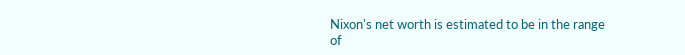Nixon's net worth is estimated to be in the range of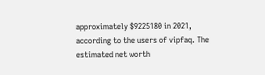approximately $9225180 in 2021, according to the users of vipfaq. The estimated net worth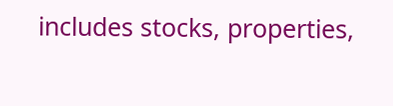includes stocks, properties,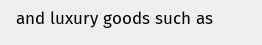and luxury goods such as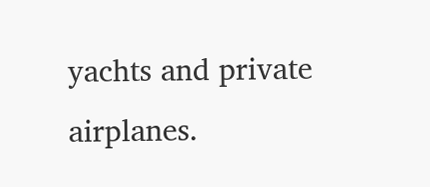yachts and private airplanes.